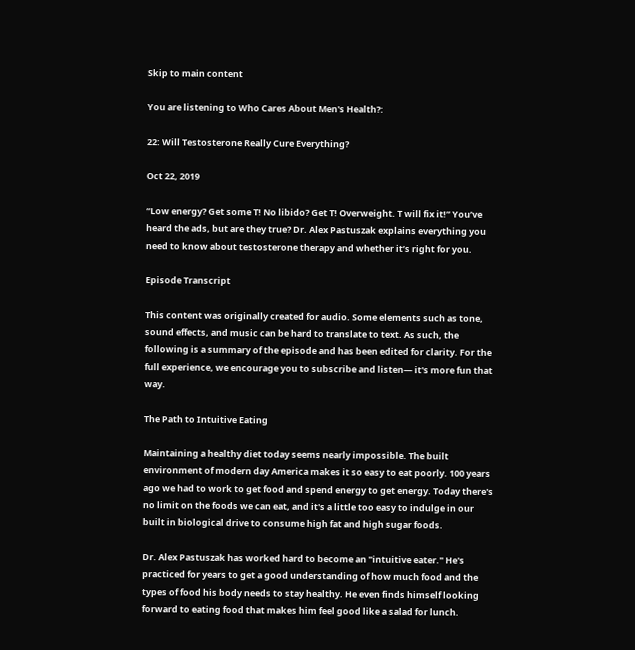Skip to main content

You are listening to Who Cares About Men's Health?:

22: Will Testosterone Really Cure Everything?

Oct 22, 2019

“Low energy? Get some T! No libido? Get T! Overweight. T will fix it!” You’ve heard the ads, but are they true? Dr. Alex Pastuszak explains everything you need to know about testosterone therapy and whether it’s right for you.

Episode Transcript

This content was originally created for audio. Some elements such as tone, sound effects, and music can be hard to translate to text. As such, the following is a summary of the episode and has been edited for clarity. For the full experience, we encourage you to subscribe and listen— it's more fun that way.

The Path to Intuitive Eating

Maintaining a healthy diet today seems nearly impossible. The built environment of modern day America makes it so easy to eat poorly. 100 years ago we had to work to get food and spend energy to get energy. Today there's no limit on the foods we can eat, and it's a little too easy to indulge in our built in biological drive to consume high fat and high sugar foods.

Dr. Alex Pastuszak has worked hard to become an "intuitive eater." He's practiced for years to get a good understanding of how much food and the types of food his body needs to stay healthy. He even finds himself looking forward to eating food that makes him feel good like a salad for lunch.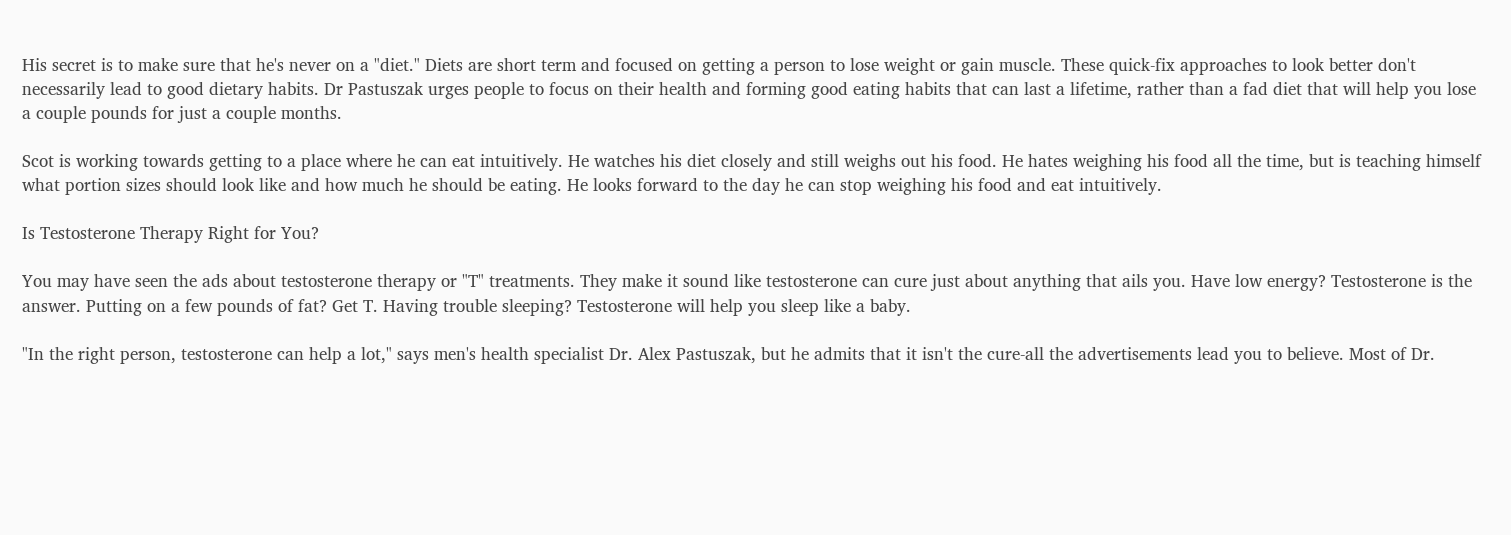His secret is to make sure that he's never on a "diet." Diets are short term and focused on getting a person to lose weight or gain muscle. These quick-fix approaches to look better don't necessarily lead to good dietary habits. Dr Pastuszak urges people to focus on their health and forming good eating habits that can last a lifetime, rather than a fad diet that will help you lose a couple pounds for just a couple months.

Scot is working towards getting to a place where he can eat intuitively. He watches his diet closely and still weighs out his food. He hates weighing his food all the time, but is teaching himself what portion sizes should look like and how much he should be eating. He looks forward to the day he can stop weighing his food and eat intuitively.

Is Testosterone Therapy Right for You?

You may have seen the ads about testosterone therapy or "T" treatments. They make it sound like testosterone can cure just about anything that ails you. Have low energy? Testosterone is the answer. Putting on a few pounds of fat? Get T. Having trouble sleeping? Testosterone will help you sleep like a baby.

"In the right person, testosterone can help a lot," says men's health specialist Dr. Alex Pastuszak, but he admits that it isn't the cure-all the advertisements lead you to believe. Most of Dr.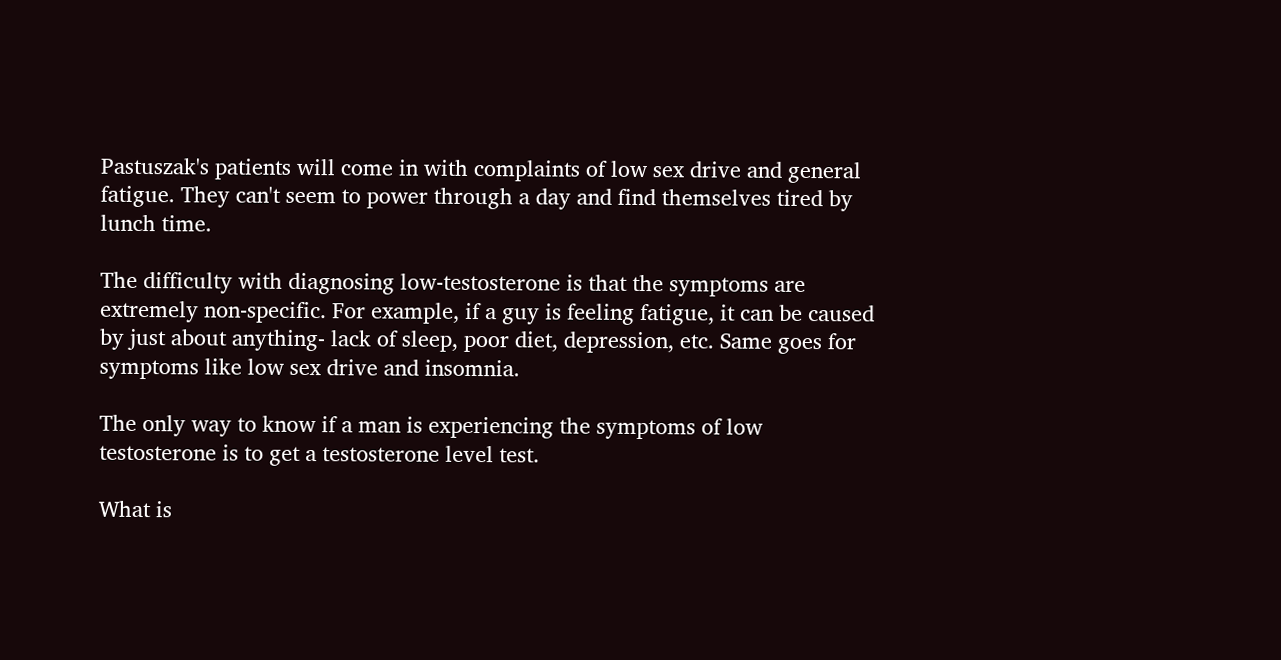Pastuszak's patients will come in with complaints of low sex drive and general fatigue. They can't seem to power through a day and find themselves tired by lunch time.

The difficulty with diagnosing low-testosterone is that the symptoms are extremely non-specific. For example, if a guy is feeling fatigue, it can be caused by just about anything- lack of sleep, poor diet, depression, etc. Same goes for symptoms like low sex drive and insomnia.

The only way to know if a man is experiencing the symptoms of low testosterone is to get a testosterone level test.

What is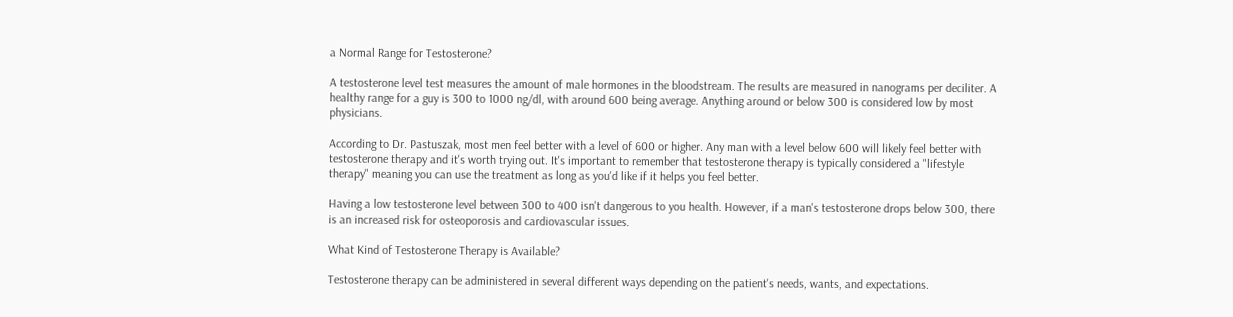a Normal Range for Testosterone?

A testosterone level test measures the amount of male hormones in the bloodstream. The results are measured in nanograms per deciliter. A healthy range for a guy is 300 to 1000 ng/dl, with around 600 being average. Anything around or below 300 is considered low by most physicians.

According to Dr. Pastuszak, most men feel better with a level of 600 or higher. Any man with a level below 600 will likely feel better with testosterone therapy and it's worth trying out. It's important to remember that testosterone therapy is typically considered a "lifestyle therapy" meaning you can use the treatment as long as you'd like if it helps you feel better.

Having a low testosterone level between 300 to 400 isn't dangerous to you health. However, if a man's testosterone drops below 300, there is an increased risk for osteoporosis and cardiovascular issues.

What Kind of Testosterone Therapy is Available?

Testosterone therapy can be administered in several different ways depending on the patient's needs, wants, and expectations.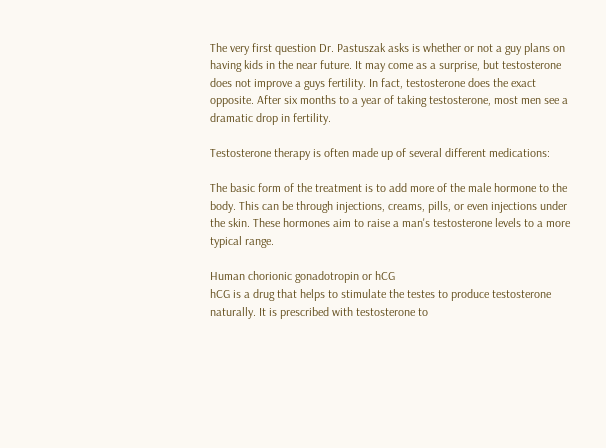The very first question Dr. Pastuszak asks is whether or not a guy plans on having kids in the near future. It may come as a surprise, but testosterone does not improve a guys fertility. In fact, testosterone does the exact opposite. After six months to a year of taking testosterone, most men see a dramatic drop in fertility.

Testosterone therapy is often made up of several different medications:

The basic form of the treatment is to add more of the male hormone to the body. This can be through injections, creams, pills, or even injections under the skin. These hormones aim to raise a man's testosterone levels to a more typical range.

Human chorionic gonadotropin or hCG
hCG is a drug that helps to stimulate the testes to produce testosterone naturally. It is prescribed with testosterone to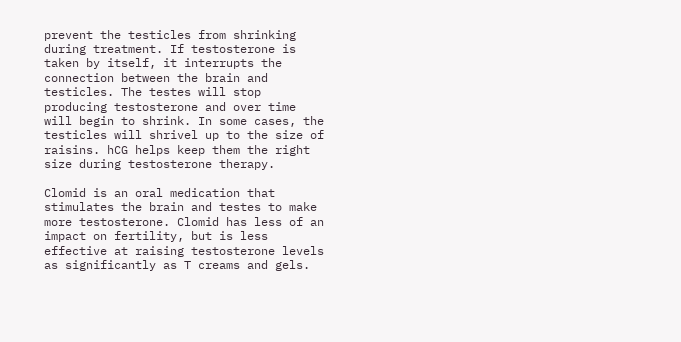prevent the testicles from shrinking during treatment. If testosterone is taken by itself, it interrupts the connection between the brain and testicles. The testes will stop producing testosterone and over time will begin to shrink. In some cases, the testicles will shrivel up to the size of raisins. hCG helps keep them the right size during testosterone therapy.

Clomid is an oral medication that stimulates the brain and testes to make more testosterone. Clomid has less of an impact on fertility, but is less effective at raising testosterone levels as significantly as T creams and gels.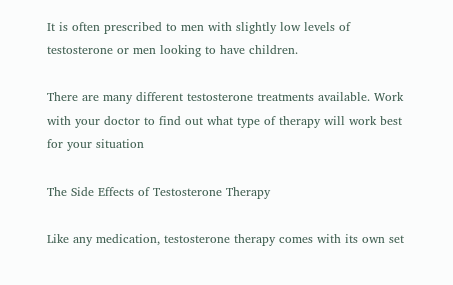It is often prescribed to men with slightly low levels of testosterone or men looking to have children.

There are many different testosterone treatments available. Work with your doctor to find out what type of therapy will work best for your situation

The Side Effects of Testosterone Therapy

Like any medication, testosterone therapy comes with its own set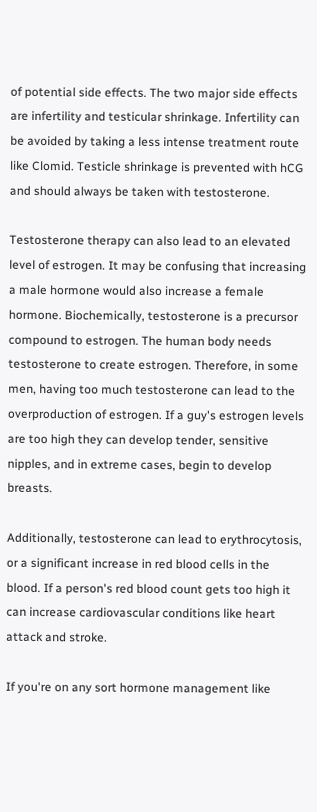of potential side effects. The two major side effects are infertility and testicular shrinkage. Infertility can be avoided by taking a less intense treatment route like Clomid. Testicle shrinkage is prevented with hCG and should always be taken with testosterone.

Testosterone therapy can also lead to an elevated level of estrogen. It may be confusing that increasing a male hormone would also increase a female hormone. Biochemically, testosterone is a precursor compound to estrogen. The human body needs testosterone to create estrogen. Therefore, in some men, having too much testosterone can lead to the overproduction of estrogen. If a guy's estrogen levels are too high they can develop tender, sensitive nipples, and in extreme cases, begin to develop breasts.

Additionally, testosterone can lead to erythrocytosis, or a significant increase in red blood cells in the blood. If a person's red blood count gets too high it can increase cardiovascular conditions like heart attack and stroke.

If you're on any sort hormone management like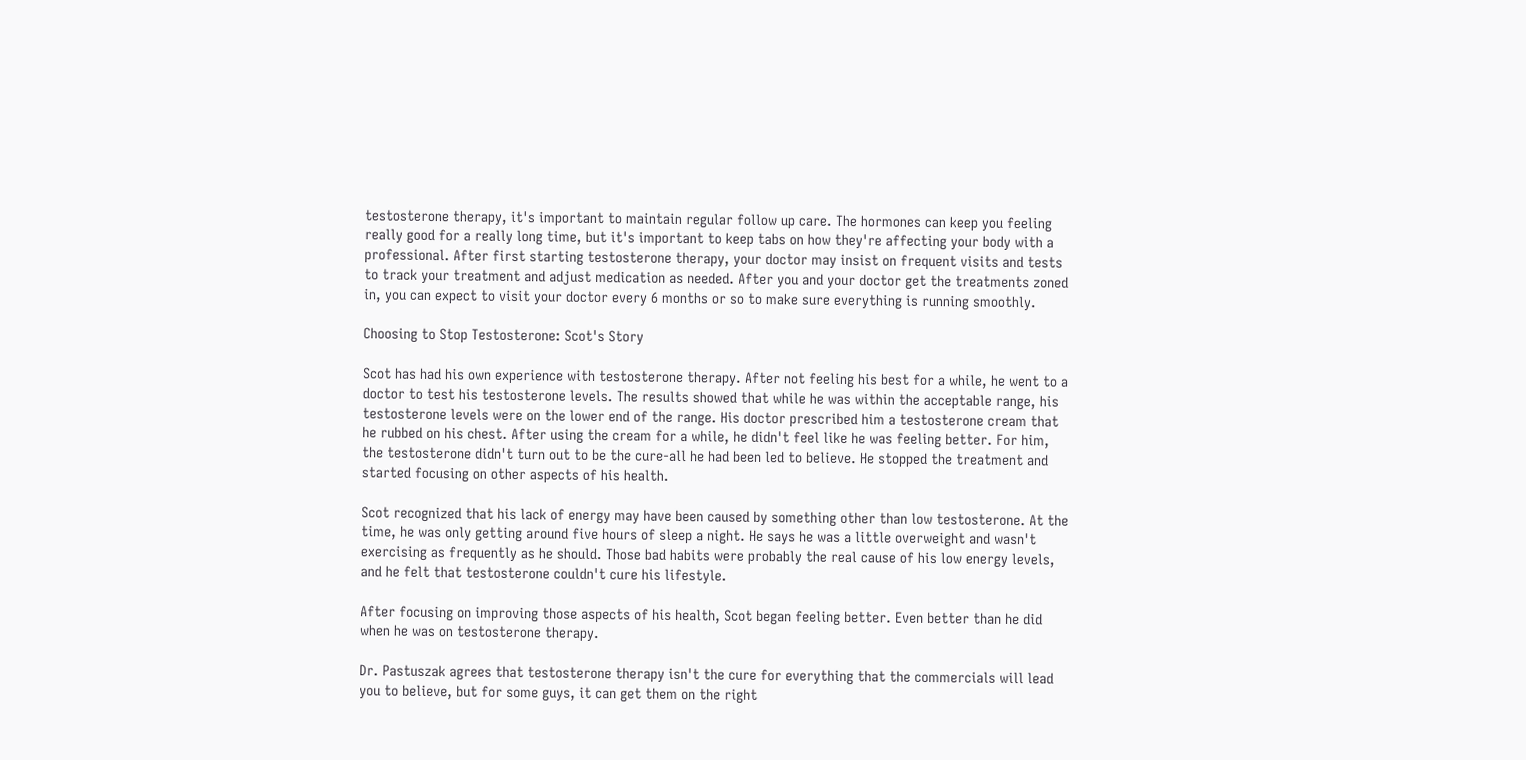testosterone therapy, it's important to maintain regular follow up care. The hormones can keep you feeling really good for a really long time, but it's important to keep tabs on how they're affecting your body with a professional. After first starting testosterone therapy, your doctor may insist on frequent visits and tests to track your treatment and adjust medication as needed. After you and your doctor get the treatments zoned in, you can expect to visit your doctor every 6 months or so to make sure everything is running smoothly.

Choosing to Stop Testosterone: Scot's Story

Scot has had his own experience with testosterone therapy. After not feeling his best for a while, he went to a doctor to test his testosterone levels. The results showed that while he was within the acceptable range, his testosterone levels were on the lower end of the range. His doctor prescribed him a testosterone cream that he rubbed on his chest. After using the cream for a while, he didn't feel like he was feeling better. For him, the testosterone didn't turn out to be the cure-all he had been led to believe. He stopped the treatment and started focusing on other aspects of his health.

Scot recognized that his lack of energy may have been caused by something other than low testosterone. At the time, he was only getting around five hours of sleep a night. He says he was a little overweight and wasn't exercising as frequently as he should. Those bad habits were probably the real cause of his low energy levels, and he felt that testosterone couldn't cure his lifestyle.

After focusing on improving those aspects of his health, Scot began feeling better. Even better than he did when he was on testosterone therapy.

Dr. Pastuszak agrees that testosterone therapy isn't the cure for everything that the commercials will lead you to believe, but for some guys, it can get them on the right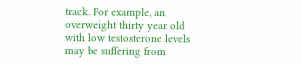track. For example, an overweight thirty year old with low testosterone levels may be suffering from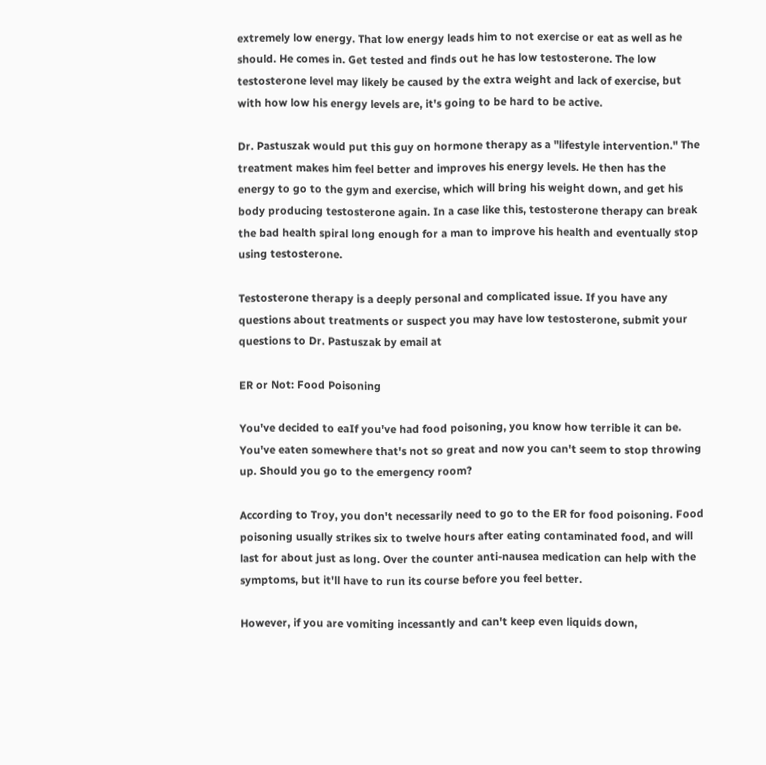extremely low energy. That low energy leads him to not exercise or eat as well as he should. He comes in. Get tested and finds out he has low testosterone. The low testosterone level may likely be caused by the extra weight and lack of exercise, but with how low his energy levels are, it's going to be hard to be active.

Dr. Pastuszak would put this guy on hormone therapy as a "lifestyle intervention." The treatment makes him feel better and improves his energy levels. He then has the energy to go to the gym and exercise, which will bring his weight down, and get his body producing testosterone again. In a case like this, testosterone therapy can break the bad health spiral long enough for a man to improve his health and eventually stop using testosterone.

Testosterone therapy is a deeply personal and complicated issue. If you have any questions about treatments or suspect you may have low testosterone, submit your questions to Dr. Pastuszak by email at

ER or Not: Food Poisoning

You've decided to eaIf you've had food poisoning, you know how terrible it can be. You've eaten somewhere that's not so great and now you can't seem to stop throwing up. Should you go to the emergency room?

According to Troy, you don't necessarily need to go to the ER for food poisoning. Food poisoning usually strikes six to twelve hours after eating contaminated food, and will last for about just as long. Over the counter anti-nausea medication can help with the symptoms, but it'll have to run its course before you feel better.

However, if you are vomiting incessantly and can't keep even liquids down,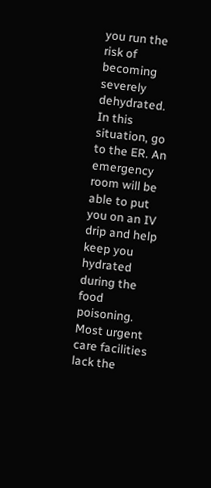you run the risk of becoming severely dehydrated. In this situation, go to the ER. An emergency room will be able to put you on an IV drip and help keep you hydrated during the food poisoning. Most urgent care facilities lack the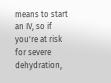means to start an IV, so if you're at risk for severe dehydration,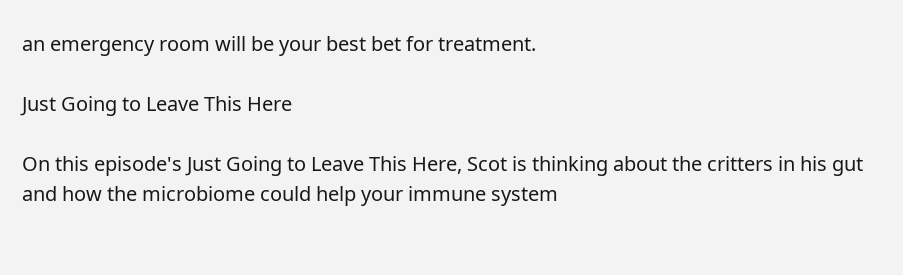an emergency room will be your best bet for treatment.

Just Going to Leave This Here

On this episode's Just Going to Leave This Here, Scot is thinking about the critters in his gut and how the microbiome could help your immune system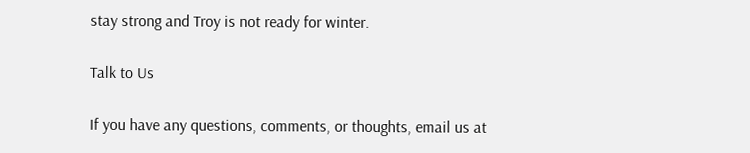stay strong and Troy is not ready for winter.

Talk to Us

If you have any questions, comments, or thoughts, email us at